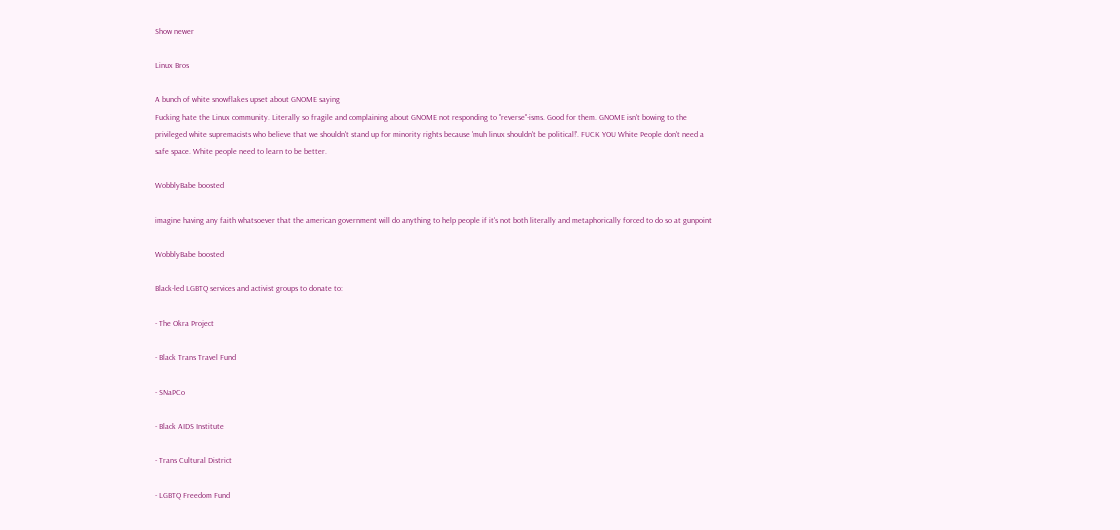Show newer

Linux Bros

A bunch of white snowflakes upset about GNOME saying
Fucking hate the Linux community. Literally so fragile and complaining about GNOME not responding to "reverse"-isms. Good for them. GNOME isn't bowing to the privileged white supremacists who believe that we shouldn't stand up for minority rights because 'muh linux shouldn't be political!'. FUCK YOU White People don't need a safe space. White people need to learn to be better.

WobblyBabe boosted

imagine having any faith whatsoever that the american government will do anything to help people if it's not both literally and metaphorically forced to do so at gunpoint

WobblyBabe boosted

Black-led LGBTQ services and activist groups to donate to:

- The Okra Project

- Black Trans Travel Fund

- SNaPCo

- Black AIDS Institute

- Trans Cultural District

- LGBTQ Freedom Fund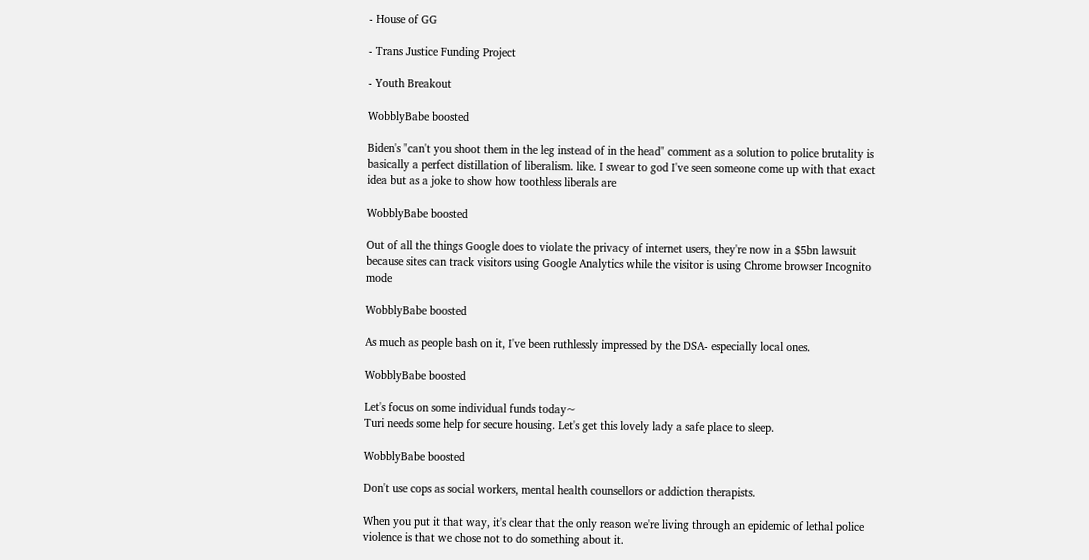- House of GG

- Trans Justice Funding Project

- Youth Breakout

WobblyBabe boosted

Biden's "can't you shoot them in the leg instead of in the head" comment as a solution to police brutality is basically a perfect distillation of liberalism. like. I swear to god I've seen someone come up with that exact idea but as a joke to show how toothless liberals are

WobblyBabe boosted

Out of all the things Google does to violate the privacy of internet users, they're now in a $5bn lawsuit because sites can track visitors using Google Analytics while the visitor is using Chrome browser Incognito mode

WobblyBabe boosted

As much as people bash on it, I've been ruthlessly impressed by the DSA- especially local ones.

WobblyBabe boosted

Let's focus on some individual funds today~
Turi needs some help for secure housing. Let's get this lovely lady a safe place to sleep.

WobblyBabe boosted

Don't use cops as social workers, mental health counsellors or addiction therapists.

When you put it that way, it's clear that the only reason we're living through an epidemic of lethal police violence is that we chose not to do something about it.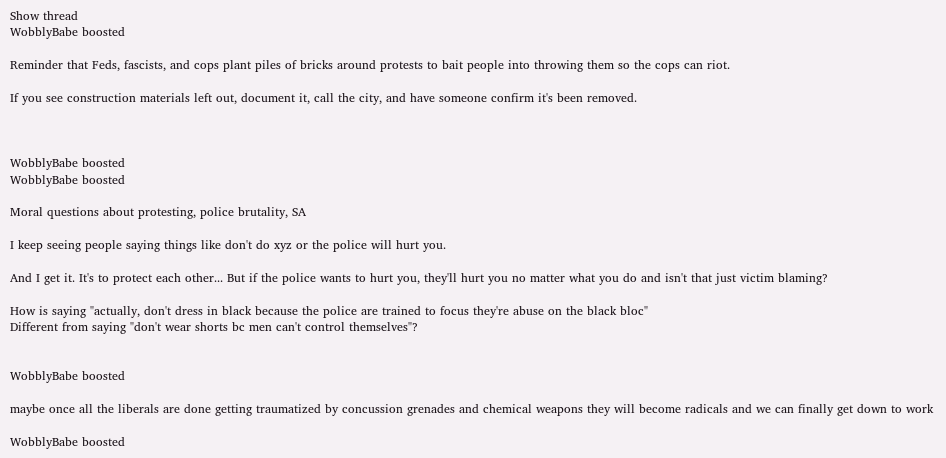Show thread
WobblyBabe boosted

Reminder that Feds, fascists, and cops plant piles of bricks around protests to bait people into throwing them so the cops can riot.

If you see construction materials left out, document it, call the city, and have someone confirm it's been removed.



WobblyBabe boosted
WobblyBabe boosted

Moral questions about protesting, police brutality, SA

I keep seeing people saying things like don't do xyz or the police will hurt you.

And I get it. It's to protect each other... But if the police wants to hurt you, they'll hurt you no matter what you do and isn't that just victim blaming?

How is saying "actually, don't dress in black because the police are trained to focus they're abuse on the black bloc"
Different from saying "don't wear shorts bc men can't control themselves"?


WobblyBabe boosted

maybe once all the liberals are done getting traumatized by concussion grenades and chemical weapons they will become radicals and we can finally get down to work

WobblyBabe boosted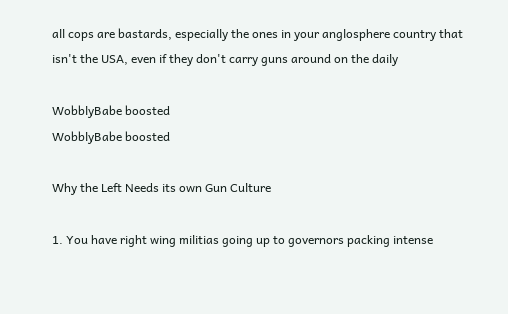all cops are bastards, especially the ones in your anglosphere country that isn't the USA, even if they don't carry guns around on the daily

WobblyBabe boosted
WobblyBabe boosted

Why the Left Needs its own Gun Culture

1. You have right wing militias going up to governors packing intense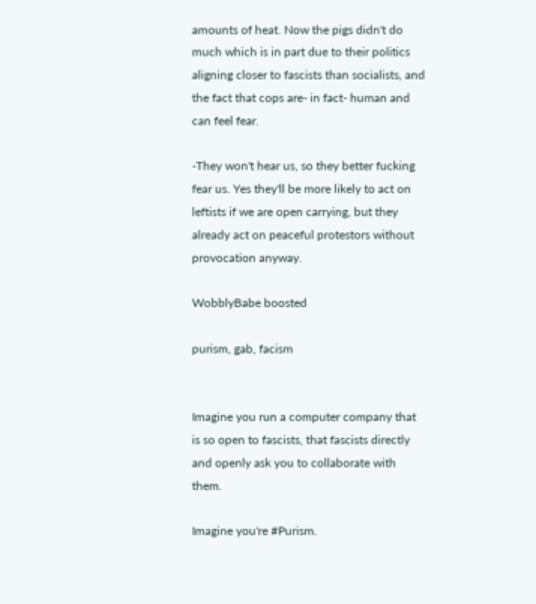amounts of heat. Now the pigs didn't do much which is in part due to their politics aligning closer to fascists than socialists, and the fact that cops are- in fact- human and can feel fear.

-They won't hear us, so they better fucking fear us. Yes they'll be more likely to act on leftists if we are open carrying, but they already act on peaceful protestors without provocation anyway.

WobblyBabe boosted

purism, gab, facism


Imagine you run a computer company that is so open to fascists, that fascists directly and openly ask you to collaborate with them.

Imagine you're #Purism.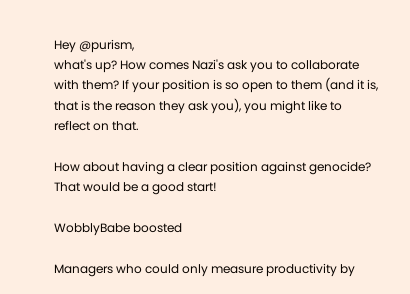Hey @purism,
what's up? How comes Nazi's ask you to collaborate with them? If your position is so open to them (and it is, that is the reason they ask you), you might like to reflect on that.

How about having a clear position against genocide? That would be a good start!

WobblyBabe boosted

Managers who could only measure productivity by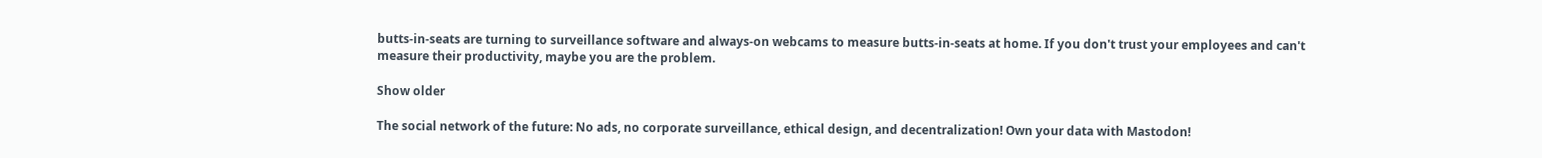butts-in-seats are turning to surveillance software and always-on webcams to measure butts-in-seats at home. If you don't trust your employees and can't measure their productivity, maybe you are the problem.

Show older

The social network of the future: No ads, no corporate surveillance, ethical design, and decentralization! Own your data with Mastodon!